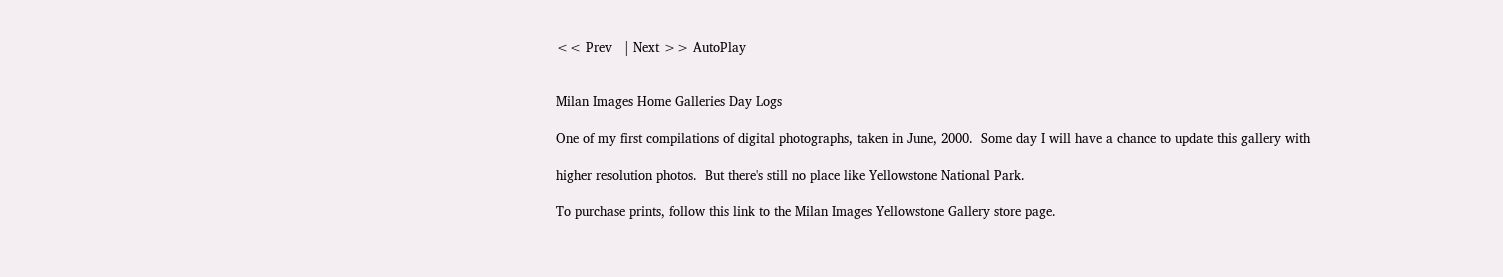<< Prev   | Next >> AutoPlay


Milan Images Home Galleries Day Logs

One of my first compilations of digital photographs, taken in June, 2000.  Some day I will have a chance to update this gallery with

higher resolution photos.  But there's still no place like Yellowstone National Park.

To purchase prints, follow this link to the Milan Images Yellowstone Gallery store page.